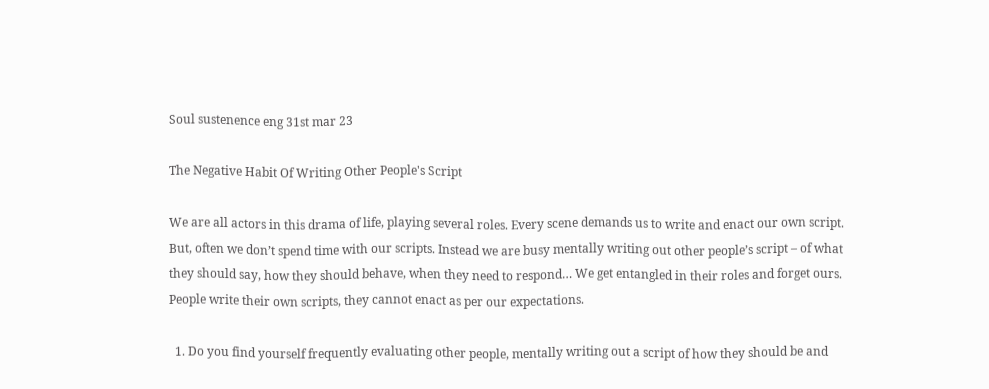Soul sustenence eng 31st mar 23

The Negative Habit Of Writing Other People's Script

We are all actors in this drama of life, playing several roles. Every scene demands us to write and enact our own script. But, often we don’t spend time with our scripts. Instead we are busy mentally writing out other people’s script – of what they should say, how they should behave, when they need to respond… We get entangled in their roles and forget ours. People write their own scripts, they cannot enact as per our expectations.

  1. Do you find yourself frequently evaluating other people, mentally writing out a script of how they should be and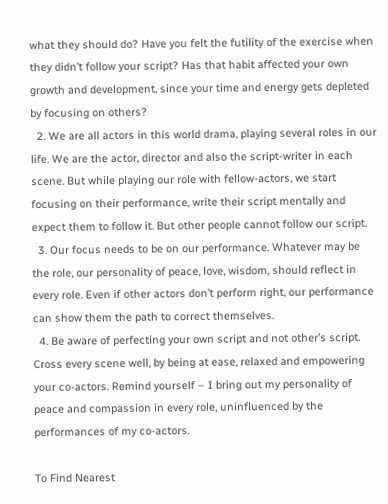what they should do? Have you felt the futility of the exercise when they didn’t follow your script? Has that habit affected your own growth and development, since your time and energy gets depleted by focusing on others?
  2. We are all actors in this world drama, playing several roles in our life. We are the actor, director and also the script-writer in each scene. But while playing our role with fellow-actors, we start focusing on their performance, write their script mentally and expect them to follow it. But other people cannot follow our script.
  3. Our focus needs to be on our performance. Whatever may be the role, our personality of peace, love, wisdom, should reflect in every role. Even if other actors don’t perform right, our performance can show them the path to correct themselves.
  4. Be aware of perfecting your own script and not other’s script. Cross every scene well, by being at ease, relaxed and empowering your co-actors. Remind yourself – I bring out my personality of peace and compassion in every role, uninfluenced by the performances of my co-actors.

To Find Nearest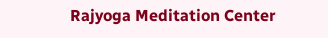Rajyoga Meditation Center